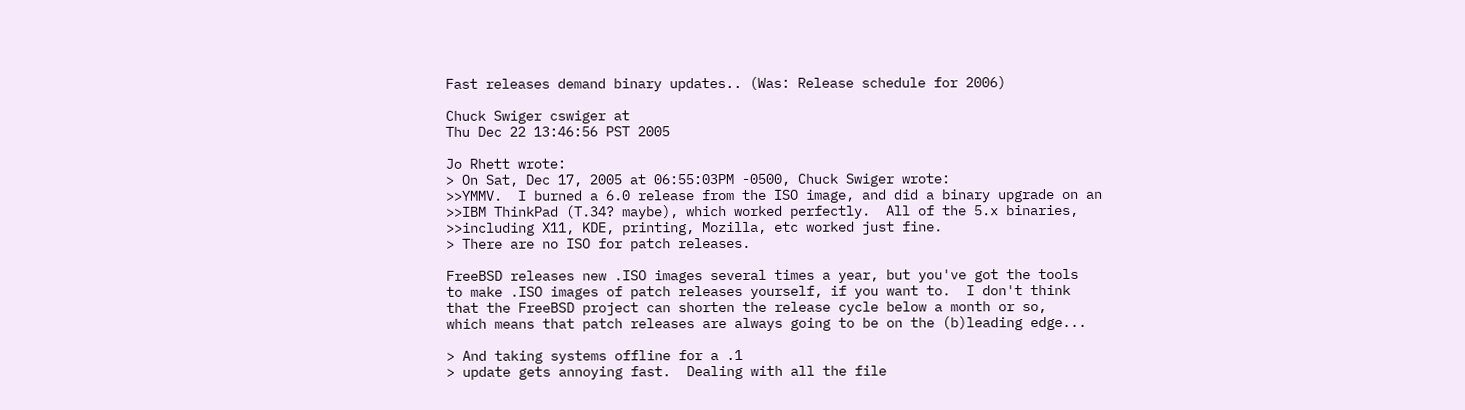Fast releases demand binary updates.. (Was: Release schedule for 2006)

Chuck Swiger cswiger at
Thu Dec 22 13:46:56 PST 2005

Jo Rhett wrote:
> On Sat, Dec 17, 2005 at 06:55:03PM -0500, Chuck Swiger wrote:
>>YMMV.  I burned a 6.0 release from the ISO image, and did a binary upgrade on an
>>IBM ThinkPad (T.34? maybe), which worked perfectly.  All of the 5.x binaries,
>>including X11, KDE, printing, Mozilla, etc worked just fine.
> There are no ISO for patch releases.

FreeBSD releases new .ISO images several times a year, but you've got the tools
to make .ISO images of patch releases yourself, if you want to.  I don't think
that the FreeBSD project can shorten the release cycle below a month or so,
which means that patch releases are always going to be on the (b)leading edge...

> And taking systems offline for a .1
> update gets annoying fast.  Dealing with all the file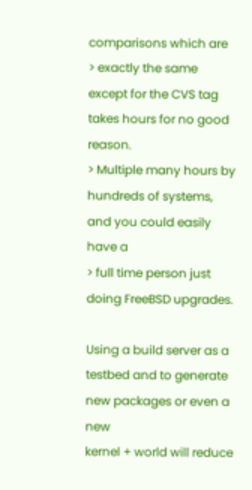comparisons which are
> exactly the same except for the CVS tag takes hours for no good reason.
> Multiple many hours by hundreds of systems, and you could easily have a
> full time person just doing FreeBSD upgrades.

Using a build server as a testbed and to generate new packages or even a new
kernel + world will reduce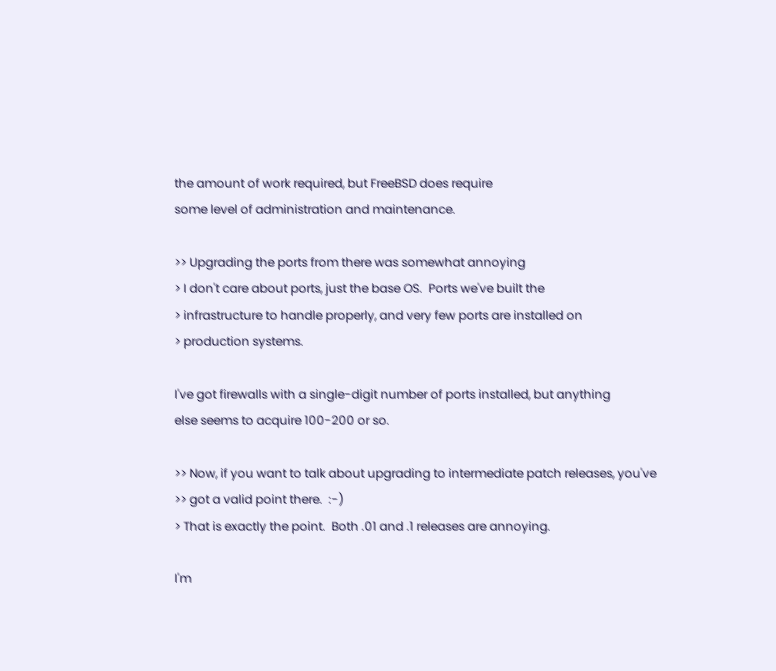the amount of work required, but FreeBSD does require
some level of administration and maintenance.

>> Upgrading the ports from there was somewhat annoying
> I don't care about ports, just the base OS.  Ports we've built the
> infrastructure to handle properly, and very few ports are installed on
> production systems.

I've got firewalls with a single-digit number of ports installed, but anything
else seems to acquire 100-200 or so.

>> Now, if you want to talk about upgrading to intermediate patch releases, you've
>> got a valid point there.  :-)
> That is exactly the point.  Both .01 and .1 releases are annoying.

I'm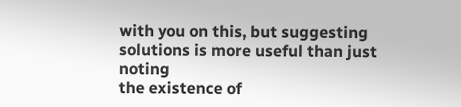with you on this, but suggesting solutions is more useful than just noting
the existence of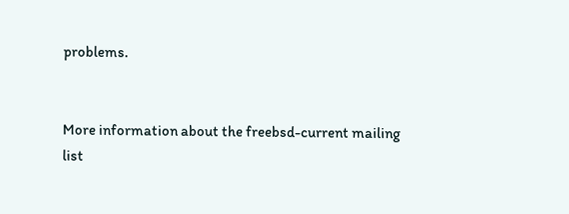problems.


More information about the freebsd-current mailing list